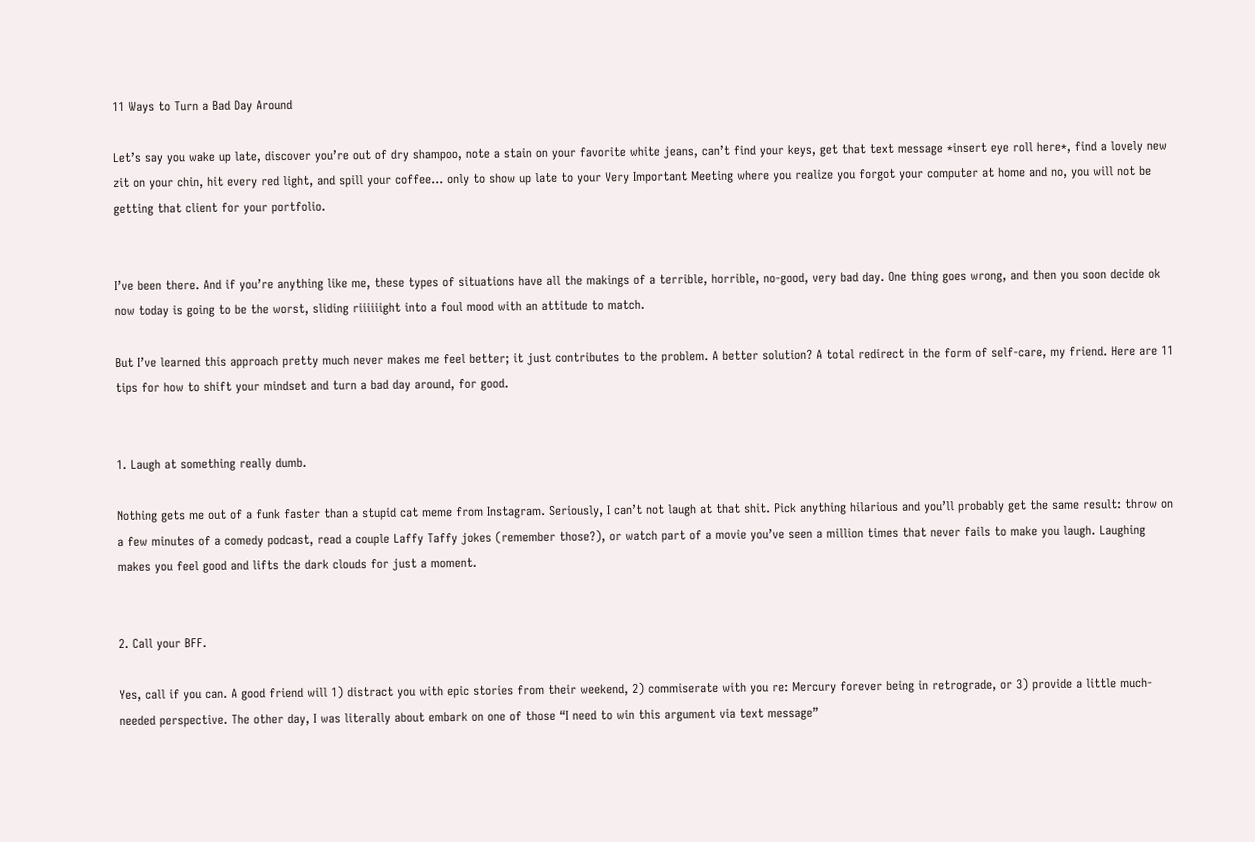11 Ways to Turn a Bad Day Around

Let’s say you wake up late, discover you’re out of dry shampoo, note a stain on your favorite white jeans, can’t find your keys, get that text message *insert eye roll here*, find a lovely new zit on your chin, hit every red light, and spill your coffee… only to show up late to your Very Important Meeting where you realize you forgot your computer at home and no, you will not be getting that client for your portfolio.


I’ve been there. And if you’re anything like me, these types of situations have all the makings of a terrible, horrible, no-good, very bad day. One thing goes wrong, and then you soon decide ok now today is going to be the worst, sliding riiiiiight into a foul mood with an attitude to match.

But I’ve learned this approach pretty much never makes me feel better; it just contributes to the problem. A better solution? A total redirect in the form of self-care, my friend. Here are 11 tips for how to shift your mindset and turn a bad day around, for good.


1. Laugh at something really dumb.

Nothing gets me out of a funk faster than a stupid cat meme from Instagram. Seriously, I can’t not laugh at that shit. Pick anything hilarious and you’ll probably get the same result: throw on a few minutes of a comedy podcast, read a couple Laffy Taffy jokes (remember those?), or watch part of a movie you’ve seen a million times that never fails to make you laugh. Laughing makes you feel good and lifts the dark clouds for just a moment.


2. Call your BFF.

Yes, call if you can. A good friend will 1) distract you with epic stories from their weekend, 2) commiserate with you re: Mercury forever being in retrograde, or 3) provide a little much-needed perspective. The other day, I was literally about embark on one of those “I need to win this argument via text message”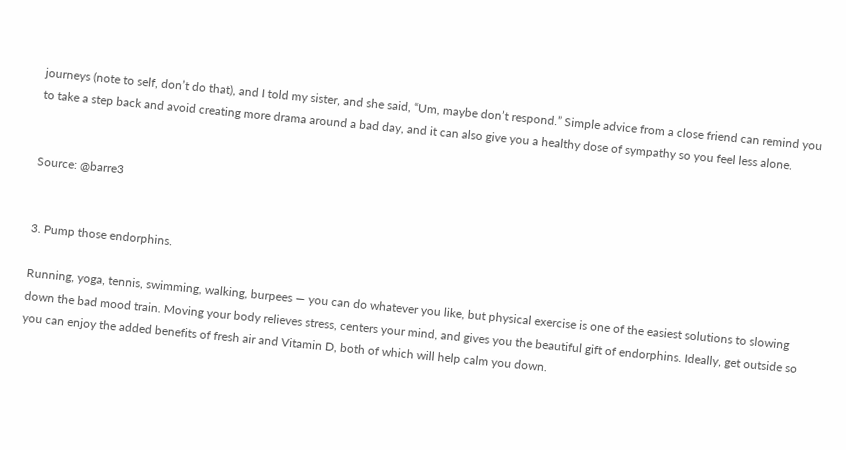journeys (note to self, don’t do that), and I told my sister, and she said, “Um, maybe don’t respond.” Simple advice from a close friend can remind you to take a step back and avoid creating more drama around a bad day, and it can also give you a healthy dose of sympathy so you feel less alone.


Source: @barre3


3. Pump those endorphins.

Running, yoga, tennis, swimming, walking, burpees — you can do whatever you like, but physical exercise is one of the easiest solutions to slowing down the bad mood train. Moving your body relieves stress, centers your mind, and gives you the beautiful gift of endorphins. Ideally, get outside so you can enjoy the added benefits of fresh air and Vitamin D, both of which will help calm you down.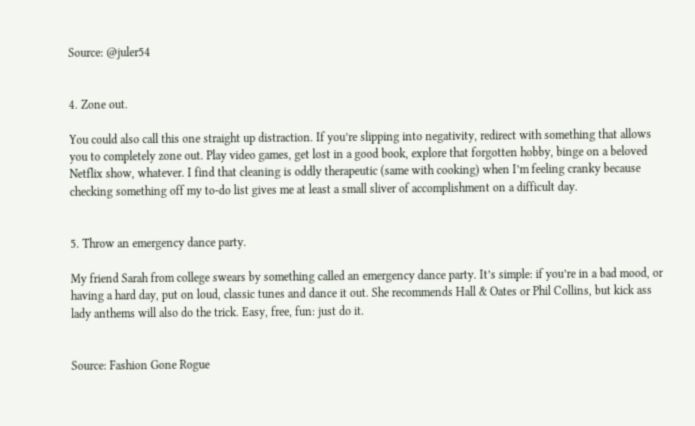Source: @juler54


4. Zone out.

You could also call this one straight up distraction. If you’re slipping into negativity, redirect with something that allows you to completely zone out. Play video games, get lost in a good book, explore that forgotten hobby, binge on a beloved Netflix show, whatever. I find that cleaning is oddly therapeutic (same with cooking) when I’m feeling cranky because checking something off my to-do list gives me at least a small sliver of accomplishment on a difficult day.


5. Throw an emergency dance party.

My friend Sarah from college swears by something called an emergency dance party. It’s simple: if you’re in a bad mood, or having a hard day, put on loud, classic tunes and dance it out. She recommends Hall & Oates or Phil Collins, but kick ass lady anthems will also do the trick. Easy, free, fun: just do it.


Source: Fashion Gone Rogue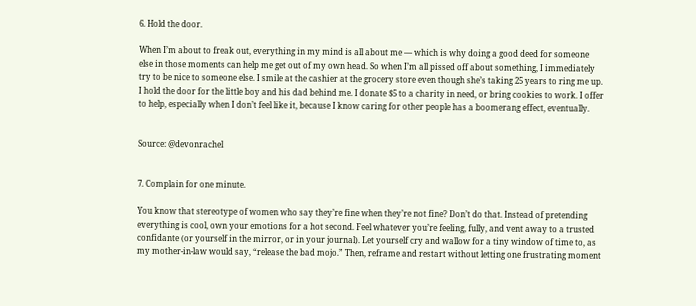6. Hold the door.

When I’m about to freak out, everything in my mind is all about me — which is why doing a good deed for someone else in those moments can help me get out of my own head. So when I’m all pissed off about something, I immediately try to be nice to someone else. I smile at the cashier at the grocery store even though she’s taking 25 years to ring me up. I hold the door for the little boy and his dad behind me. I donate $5 to a charity in need, or bring cookies to work. I offer to help, especially when I don’t feel like it, because I know caring for other people has a boomerang effect, eventually.


Source: @devonrachel


7. Complain for one minute.

You know that stereotype of women who say they’re fine when they’re not fine? Don’t do that. Instead of pretending everything is cool, own your emotions for a hot second. Feel whatever you’re feeling, fully, and vent away to a trusted confidante (or yourself in the mirror, or in your journal). Let yourself cry and wallow for a tiny window of time to, as my mother-in-law would say, “release the bad mojo.” Then, reframe and restart without letting one frustrating moment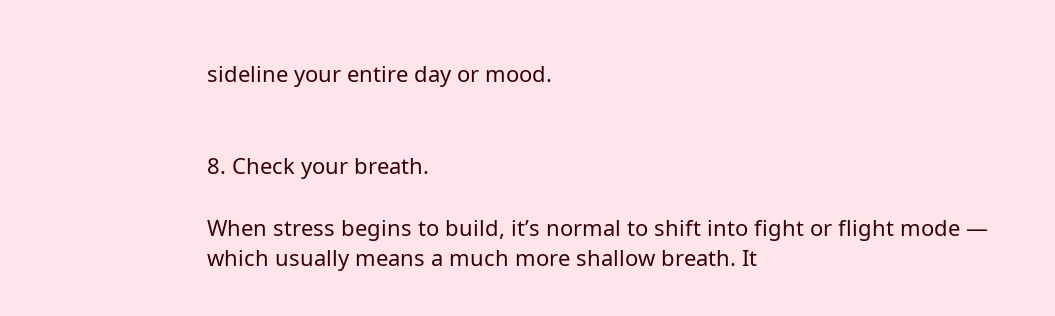sideline your entire day or mood.


8. Check your breath.

When stress begins to build, it’s normal to shift into fight or flight mode — which usually means a much more shallow breath. It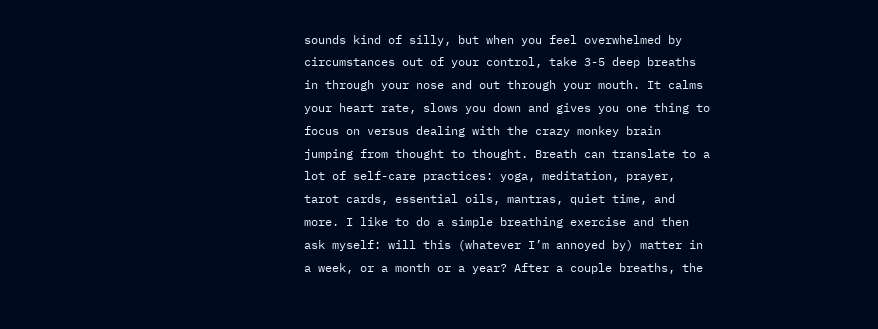sounds kind of silly, but when you feel overwhelmed by circumstances out of your control, take 3-5 deep breaths in through your nose and out through your mouth. It calms your heart rate, slows you down and gives you one thing to focus on versus dealing with the crazy monkey brain jumping from thought to thought. Breath can translate to a lot of self-care practices: yoga, meditation, prayer, tarot cards, essential oils, mantras, quiet time, and more. I like to do a simple breathing exercise and then ask myself: will this (whatever I’m annoyed by) matter in a week, or a month or a year? After a couple breaths, the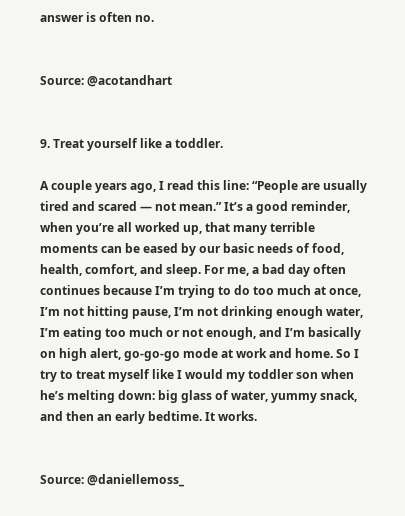answer is often no.


Source: @acotandhart


9. Treat yourself like a toddler.

A couple years ago, I read this line: “People are usually tired and scared — not mean.” It’s a good reminder, when you’re all worked up, that many terrible moments can be eased by our basic needs of food, health, comfort, and sleep. For me, a bad day often continues because I’m trying to do too much at once, I’m not hitting pause, I’m not drinking enough water, I’m eating too much or not enough, and I’m basically on high alert, go-go-go mode at work and home. So I try to treat myself like I would my toddler son when he’s melting down: big glass of water, yummy snack, and then an early bedtime. It works.


Source: @daniellemoss_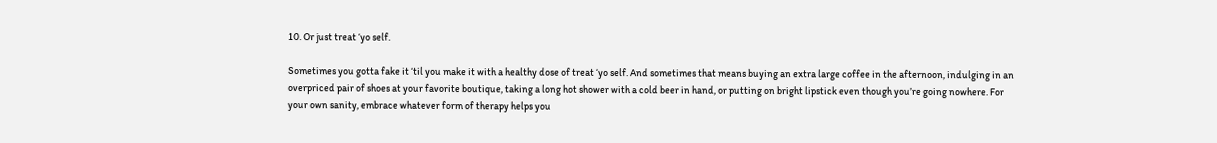10. Or just treat ‘yo self.

Sometimes you gotta fake it ‘til you make it with a healthy dose of treat ‘yo self. And sometimes that means buying an extra large coffee in the afternoon, indulging in an overpriced pair of shoes at your favorite boutique, taking a long hot shower with a cold beer in hand, or putting on bright lipstick even though you’re going nowhere. For your own sanity, embrace whatever form of therapy helps you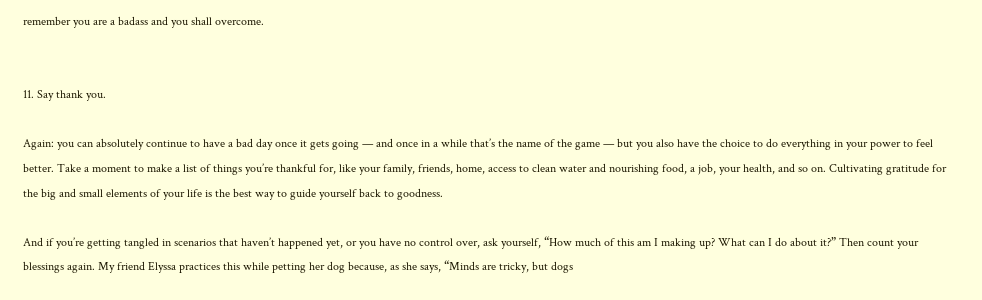remember you are a badass and you shall overcome.


11. Say thank you.

Again: you can absolutely continue to have a bad day once it gets going — and once in a while that’s the name of the game — but you also have the choice to do everything in your power to feel better. Take a moment to make a list of things you’re thankful for, like your family, friends, home, access to clean water and nourishing food, a job, your health, and so on. Cultivating gratitude for the big and small elements of your life is the best way to guide yourself back to goodness.

And if you’re getting tangled in scenarios that haven’t happened yet, or you have no control over, ask yourself, “How much of this am I making up? What can I do about it?” Then count your blessings again. My friend Elyssa practices this while petting her dog because, as she says, “Minds are tricky, but dogs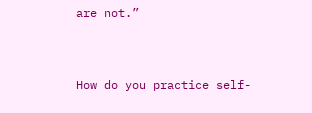are not.”


How do you practice self-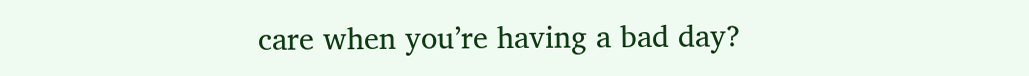care when you’re having a bad day?